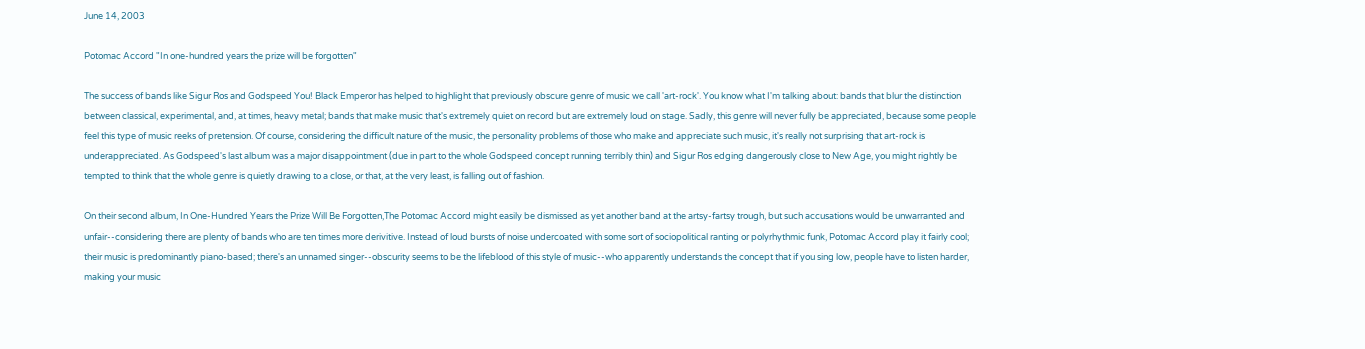June 14, 2003

Potomac Accord "In one-hundred years the prize will be forgotten"

The success of bands like Sigur Ros and Godspeed You! Black Emperor has helped to highlight that previously obscure genre of music we call 'art-rock'. You know what I'm talking about: bands that blur the distinction between classical, experimental, and, at times, heavy metal; bands that make music that's extremely quiet on record but are extremely loud on stage. Sadly, this genre will never fully be appreciated, because some people feel this type of music reeks of pretension. Of course, considering the difficult nature of the music, the personality problems of those who make and appreciate such music, it's really not surprising that art-rock is underappreciated. As Godspeed's last album was a major disappointment (due in part to the whole Godspeed concept running terribly thin) and Sigur Ros edging dangerously close to New Age, you might rightly be tempted to think that the whole genre is quietly drawing to a close, or that, at the very least, is falling out of fashion.

On their second album, In One-Hundred Years the Prize Will Be Forgotten,The Potomac Accord might easily be dismissed as yet another band at the artsy-fartsy trough, but such accusations would be unwarranted and unfair--considering there are plenty of bands who are ten times more derivitive. Instead of loud bursts of noise undercoated with some sort of sociopolitical ranting or polyrhythmic funk, Potomac Accord play it fairly cool; their music is predominantly piano-based; there's an unnamed singer--obscurity seems to be the lifeblood of this style of music--who apparently understands the concept that if you sing low, people have to listen harder, making your music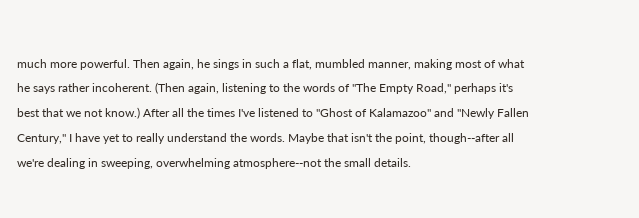much more powerful. Then again, he sings in such a flat, mumbled manner, making most of what he says rather incoherent. (Then again, listening to the words of "The Empty Road," perhaps it's best that we not know.) After all the times I've listened to "Ghost of Kalamazoo" and "Newly Fallen Century," I have yet to really understand the words. Maybe that isn't the point, though--after all we're dealing in sweeping, overwhelming atmosphere--not the small details.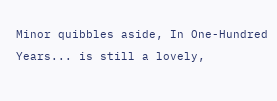Minor quibbles aside, In One-Hundred Years... is still a lovely,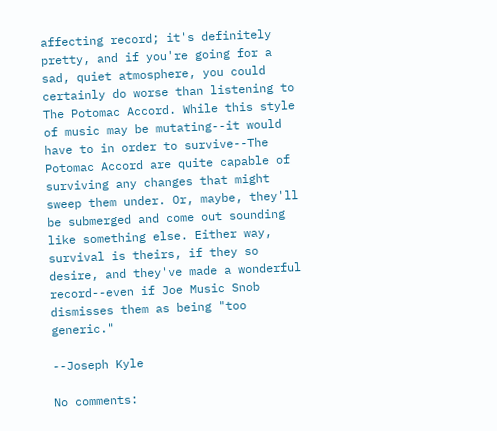affecting record; it's definitely pretty, and if you're going for a sad, quiet atmosphere, you could certainly do worse than listening to The Potomac Accord. While this style of music may be mutating--it would have to in order to survive--The Potomac Accord are quite capable of surviving any changes that might sweep them under. Or, maybe, they'll be submerged and come out sounding like something else. Either way, survival is theirs, if they so desire, and they've made a wonderful record--even if Joe Music Snob dismisses them as being "too generic."

--Joseph Kyle

No comments: